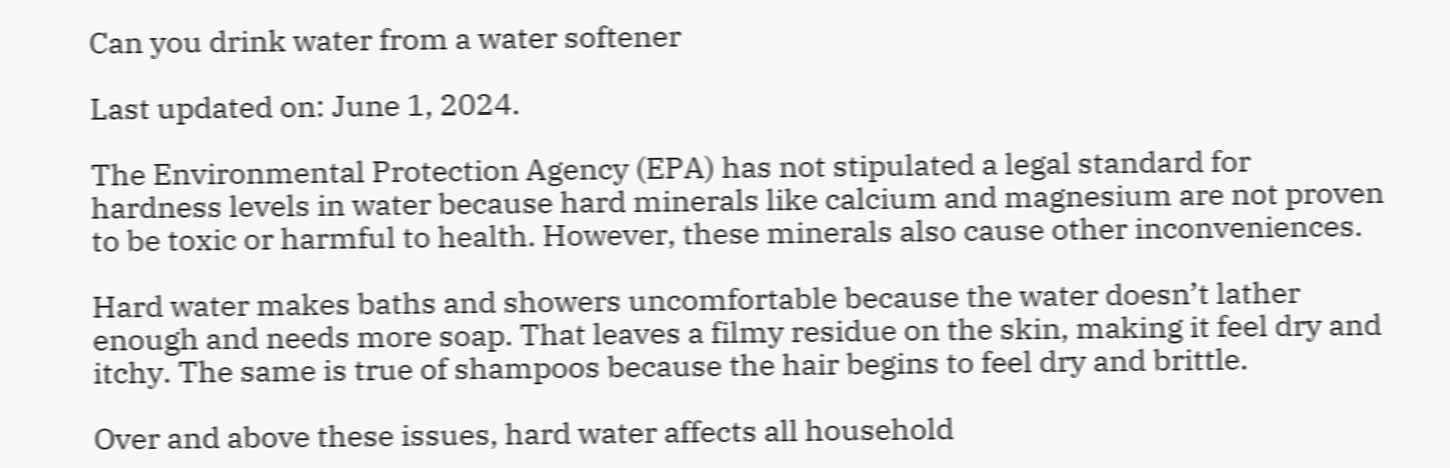Can you drink water from a water softener

Last updated on: June 1, 2024.

The Environmental Protection Agency (EPA) has not stipulated a legal standard for hardness levels in water because hard minerals like calcium and magnesium are not proven to be toxic or harmful to health. However, these minerals also cause other inconveniences.

Hard water makes baths and showers uncomfortable because the water doesn’t lather enough and needs more soap. That leaves a filmy residue on the skin, making it feel dry and itchy. The same is true of shampoos because the hair begins to feel dry and brittle.

Over and above these issues, hard water affects all household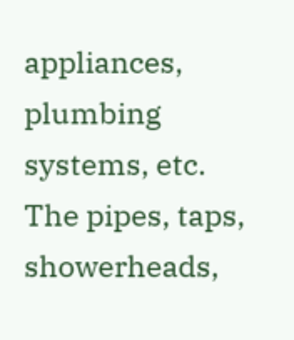appliances, plumbing systems, etc. The pipes, taps, showerheads,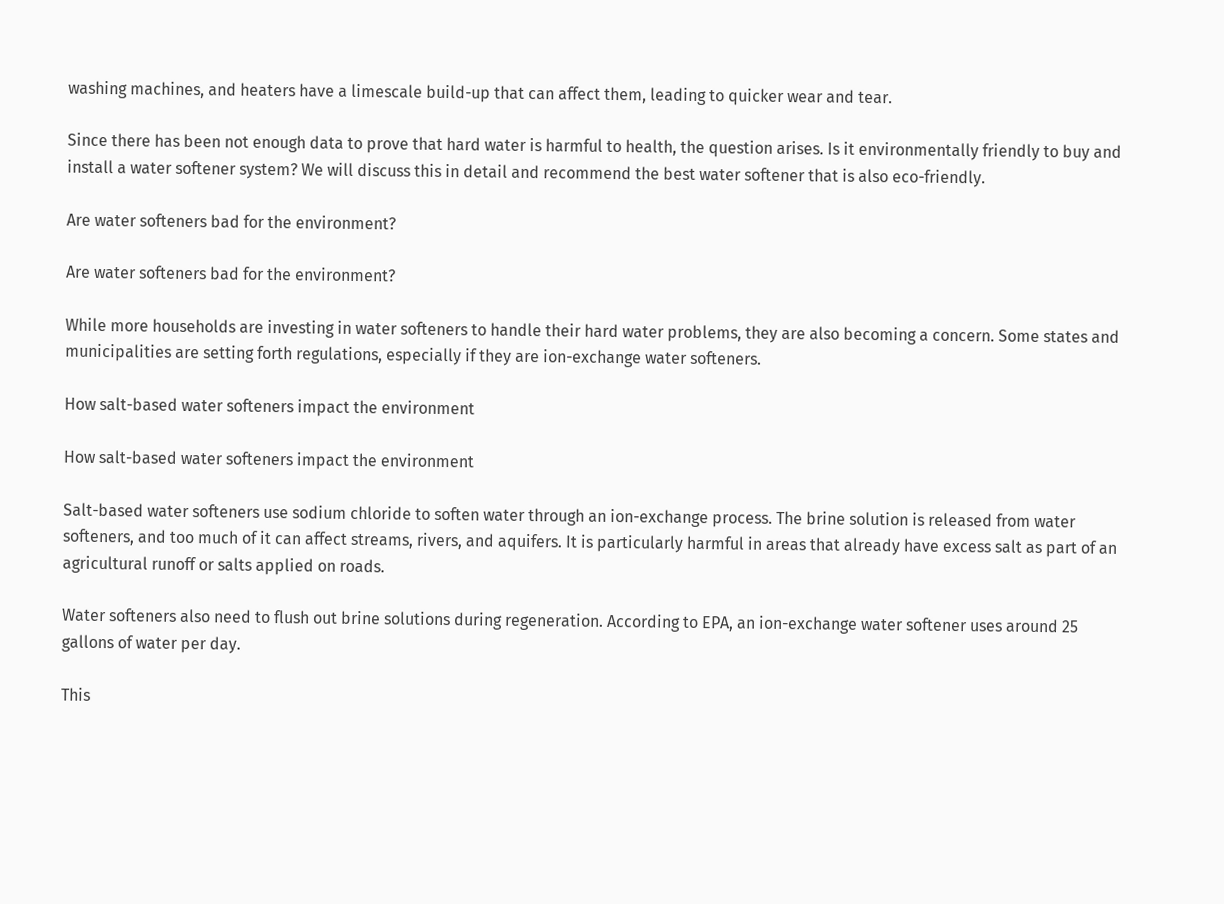washing machines, and heaters have a limescale build-up that can affect them, leading to quicker wear and tear.

Since there has been not enough data to prove that hard water is harmful to health, the question arises. Is it environmentally friendly to buy and install a water softener system? We will discuss this in detail and recommend the best water softener that is also eco-friendly.

Are water softeners bad for the environment?

Are water softeners bad for the environment?

While more households are investing in water softeners to handle their hard water problems, they are also becoming a concern. Some states and municipalities are setting forth regulations, especially if they are ion-exchange water softeners.

How salt-based water softeners impact the environment

How salt-based water softeners impact the environment

Salt-based water softeners use sodium chloride to soften water through an ion-exchange process. The brine solution is released from water softeners, and too much of it can affect streams, rivers, and aquifers. It is particularly harmful in areas that already have excess salt as part of an agricultural runoff or salts applied on roads.

Water softeners also need to flush out brine solutions during regeneration. According to EPA, an ion-exchange water softener uses around 25 gallons of water per day.

This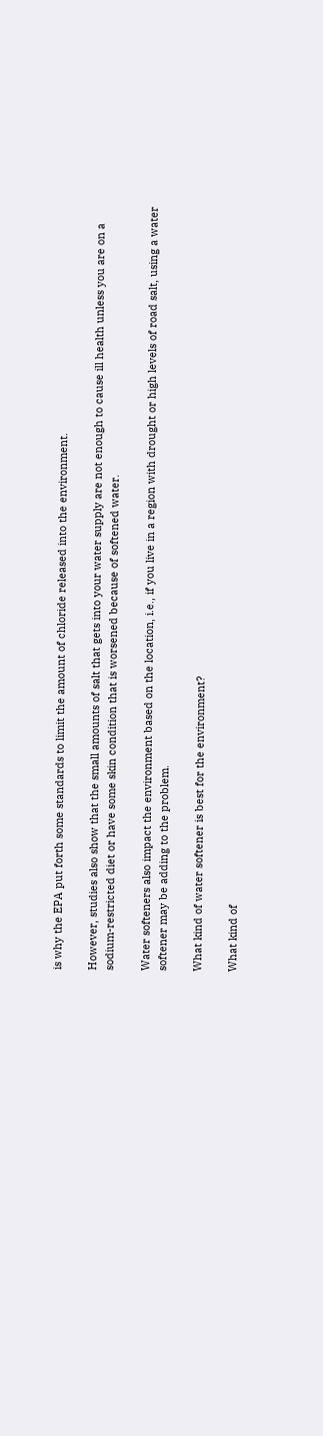is why the EPA put forth some standards to limit the amount of chloride released into the environment.

However, studies also show that the small amounts of salt that gets into your water supply are not enough to cause ill health unless you are on a sodium-restricted diet or have some skin condition that is worsened because of softened water.

Water softeners also impact the environment based on the location, i.e., if you live in a region with drought or high levels of road salt, using a water softener may be adding to the problem.

What kind of water softener is best for the environment?

What kind of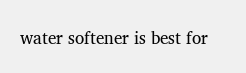water softener is best for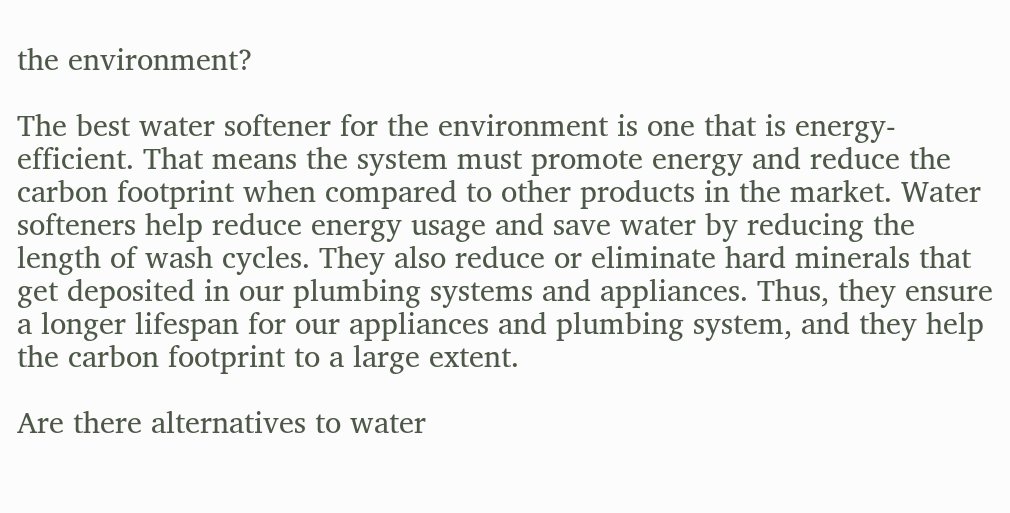the environment?

The best water softener for the environment is one that is energy-efficient. That means the system must promote energy and reduce the carbon footprint when compared to other products in the market. Water softeners help reduce energy usage and save water by reducing the length of wash cycles. They also reduce or eliminate hard minerals that get deposited in our plumbing systems and appliances. Thus, they ensure a longer lifespan for our appliances and plumbing system, and they help the carbon footprint to a large extent.

Are there alternatives to water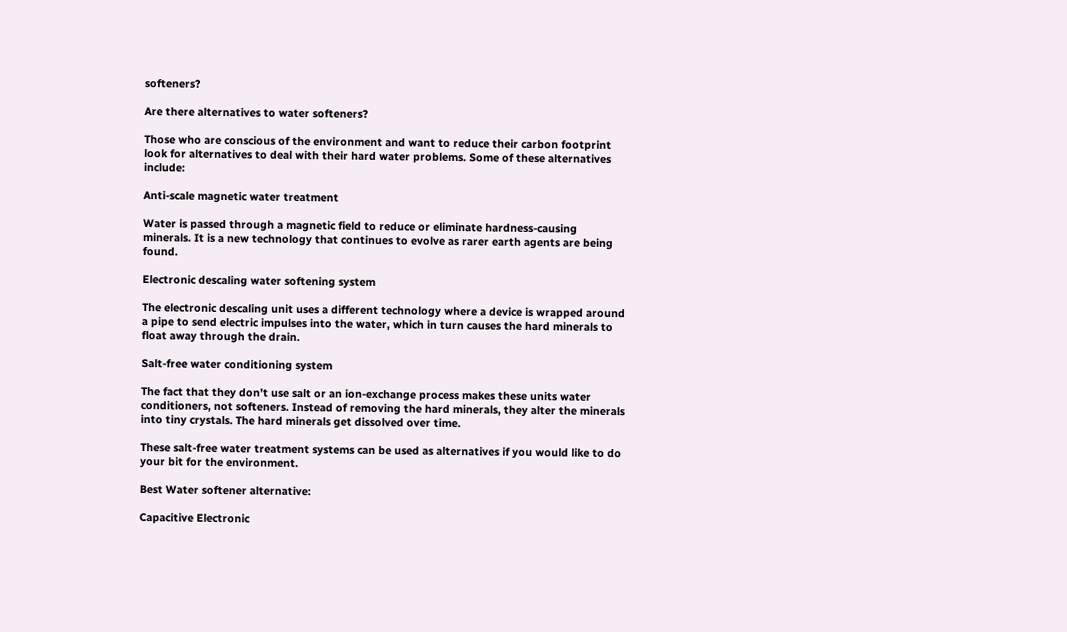softeners?

Are there alternatives to water softeners?

Those who are conscious of the environment and want to reduce their carbon footprint look for alternatives to deal with their hard water problems. Some of these alternatives include:

Anti-scale magnetic water treatment

Water is passed through a magnetic field to reduce or eliminate hardness-causing minerals. It is a new technology that continues to evolve as rarer earth agents are being found.

Electronic descaling water softening system

The electronic descaling unit uses a different technology where a device is wrapped around a pipe to send electric impulses into the water, which in turn causes the hard minerals to float away through the drain.

Salt-free water conditioning system

The fact that they don’t use salt or an ion-exchange process makes these units water conditioners, not softeners. Instead of removing the hard minerals, they alter the minerals into tiny crystals. The hard minerals get dissolved over time.

These salt-free water treatment systems can be used as alternatives if you would like to do your bit for the environment.

Best Water softener alternative:

Capacitive Electronic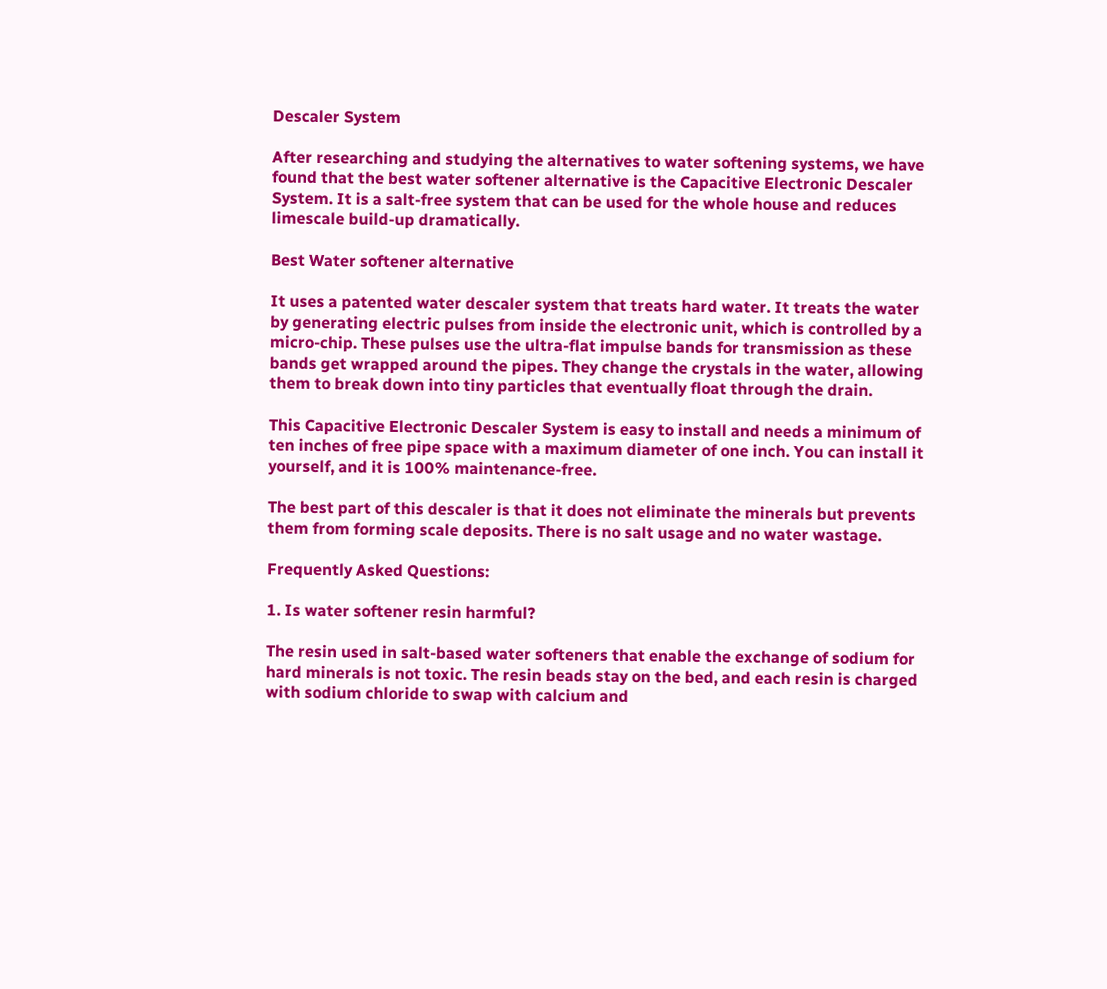Descaler System

After researching and studying the alternatives to water softening systems, we have found that the best water softener alternative is the Capacitive Electronic Descaler System. It is a salt-free system that can be used for the whole house and reduces limescale build-up dramatically.

Best Water softener alternative

It uses a patented water descaler system that treats hard water. It treats the water by generating electric pulses from inside the electronic unit, which is controlled by a micro-chip. These pulses use the ultra-flat impulse bands for transmission as these bands get wrapped around the pipes. They change the crystals in the water, allowing them to break down into tiny particles that eventually float through the drain.

This Capacitive Electronic Descaler System is easy to install and needs a minimum of ten inches of free pipe space with a maximum diameter of one inch. You can install it yourself, and it is 100% maintenance-free.

The best part of this descaler is that it does not eliminate the minerals but prevents them from forming scale deposits. There is no salt usage and no water wastage.

Frequently Asked Questions:

1. Is water softener resin harmful?

The resin used in salt-based water softeners that enable the exchange of sodium for hard minerals is not toxic. The resin beads stay on the bed, and each resin is charged with sodium chloride to swap with calcium and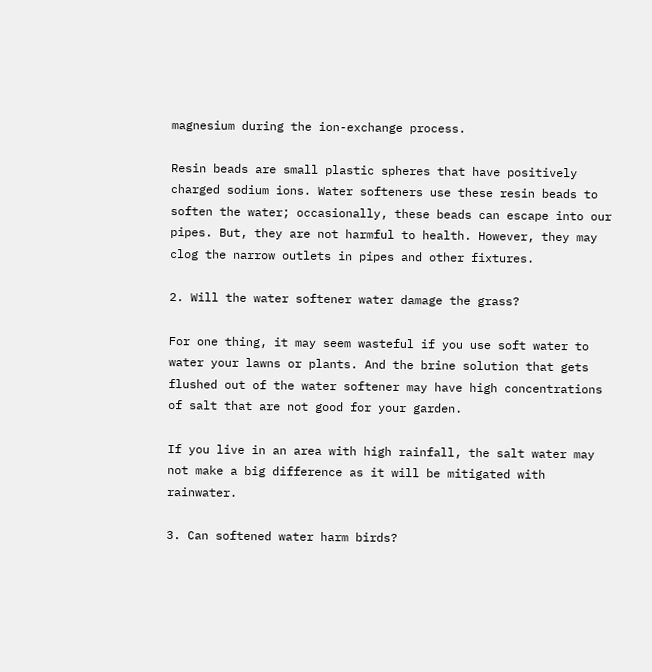magnesium during the ion-exchange process.

Resin beads are small plastic spheres that have positively charged sodium ions. Water softeners use these resin beads to soften the water; occasionally, these beads can escape into our pipes. But, they are not harmful to health. However, they may clog the narrow outlets in pipes and other fixtures.

2. Will the water softener water damage the grass?

For one thing, it may seem wasteful if you use soft water to water your lawns or plants. And the brine solution that gets flushed out of the water softener may have high concentrations of salt that are not good for your garden.

If you live in an area with high rainfall, the salt water may not make a big difference as it will be mitigated with rainwater.

3. Can softened water harm birds?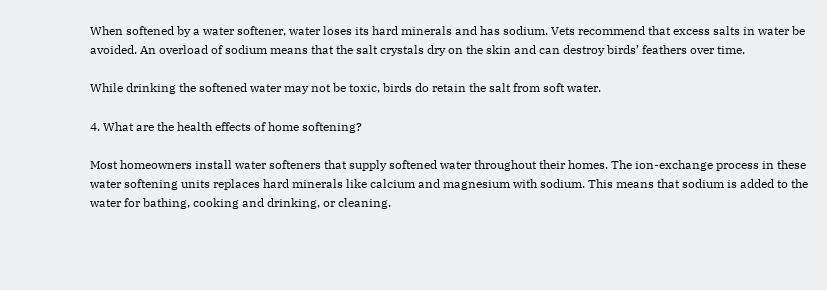When softened by a water softener, water loses its hard minerals and has sodium. Vets recommend that excess salts in water be avoided. An overload of sodium means that the salt crystals dry on the skin and can destroy birds’ feathers over time.

While drinking the softened water may not be toxic, birds do retain the salt from soft water.

4. What are the health effects of home softening?

Most homeowners install water softeners that supply softened water throughout their homes. The ion-exchange process in these water softening units replaces hard minerals like calcium and magnesium with sodium. This means that sodium is added to the water for bathing, cooking and drinking, or cleaning.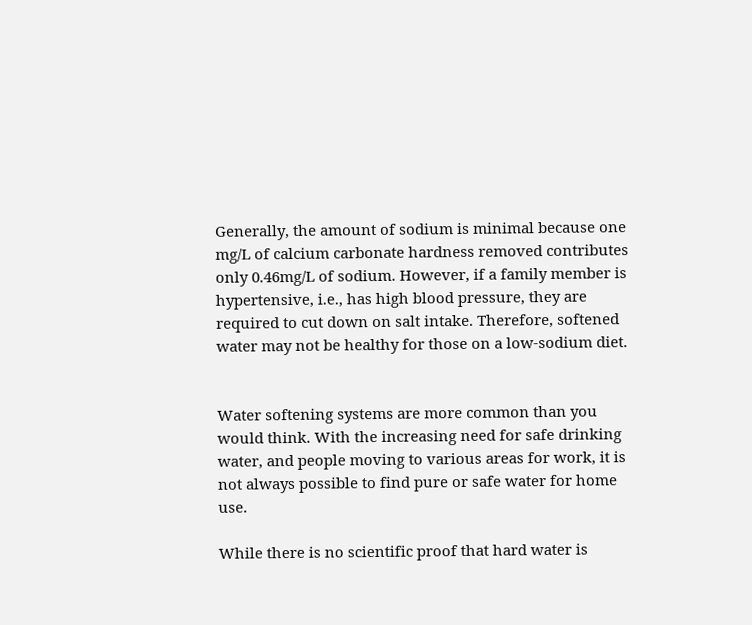Generally, the amount of sodium is minimal because one mg/L of calcium carbonate hardness removed contributes only 0.46mg/L of sodium. However, if a family member is hypertensive, i.e., has high blood pressure, they are required to cut down on salt intake. Therefore, softened water may not be healthy for those on a low-sodium diet.


Water softening systems are more common than you would think. With the increasing need for safe drinking water, and people moving to various areas for work, it is not always possible to find pure or safe water for home use.

While there is no scientific proof that hard water is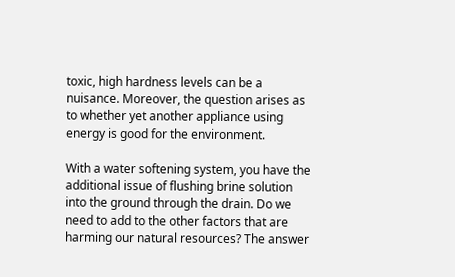toxic, high hardness levels can be a nuisance. Moreover, the question arises as to whether yet another appliance using energy is good for the environment.

With a water softening system, you have the additional issue of flushing brine solution into the ground through the drain. Do we need to add to the other factors that are harming our natural resources? The answer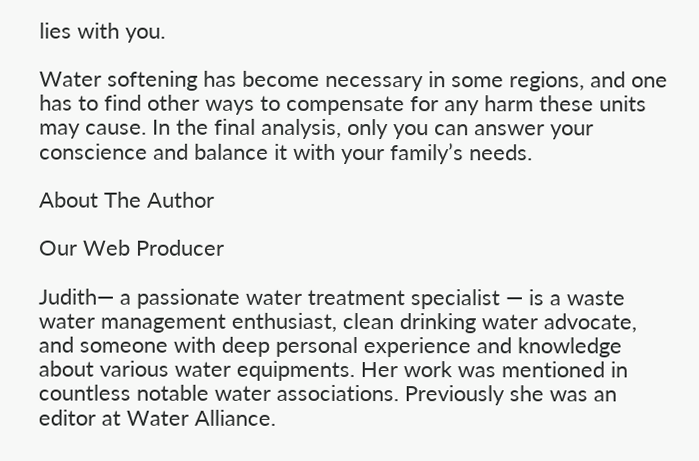lies with you.

Water softening has become necessary in some regions, and one has to find other ways to compensate for any harm these units may cause. In the final analysis, only you can answer your conscience and balance it with your family’s needs.

About The Author

Our Web Producer

Judith— a passionate water treatment specialist — is a waste water management enthusiast, clean drinking water advocate, and someone with deep personal experience and knowledge about various water equipments. Her work was mentioned in countless notable water associations. Previously she was an editor at Water Alliance.